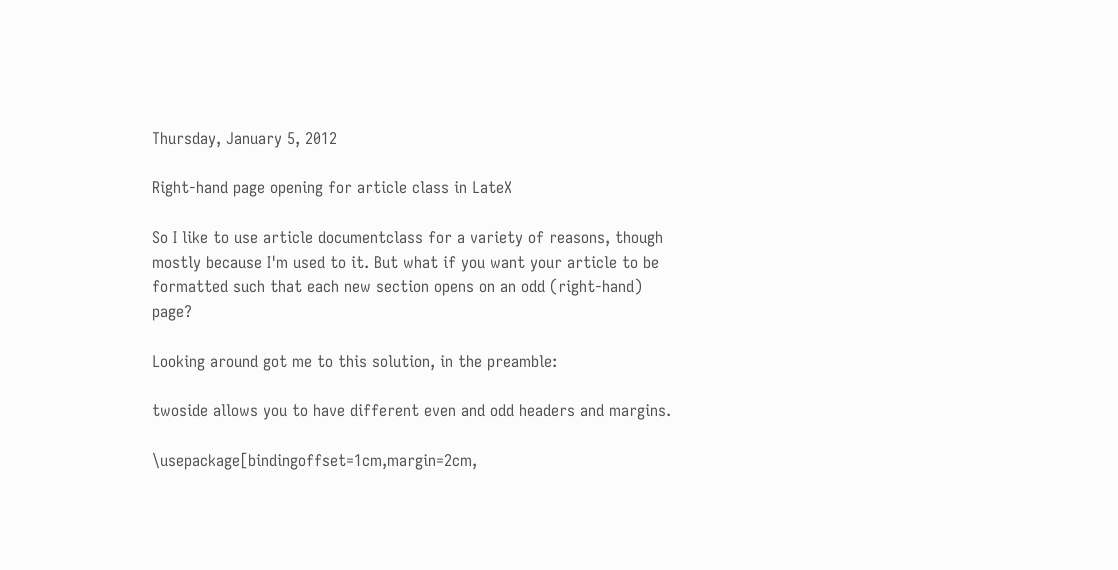Thursday, January 5, 2012

Right-hand page opening for article class in LateX

So I like to use article documentclass for a variety of reasons, though mostly because I'm used to it. But what if you want your article to be formatted such that each new section opens on an odd (right-hand) page?

Looking around got me to this solution, in the preamble:

twoside allows you to have different even and odd headers and margins.

\usepackage[bindingoffset=1cm,margin=2cm,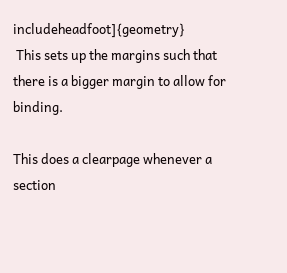includeheadfoot]{geometry}
 This sets up the margins such that there is a bigger margin to allow for binding.

This does a clearpage whenever a section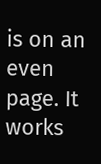is on an even page. It works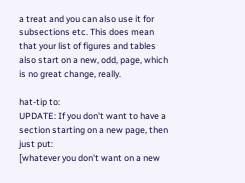a treat and you can also use it for subsections etc. This does mean that your list of figures and tables also start on a new, odd, page, which is no great change, really.

hat-tip to:
UPDATE: If you don't want to have a section starting on a new page, then just put:
[whatever you don't want on a new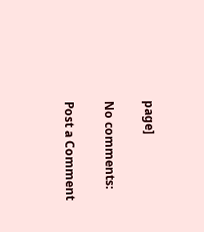page]

No comments:

Post a Comment